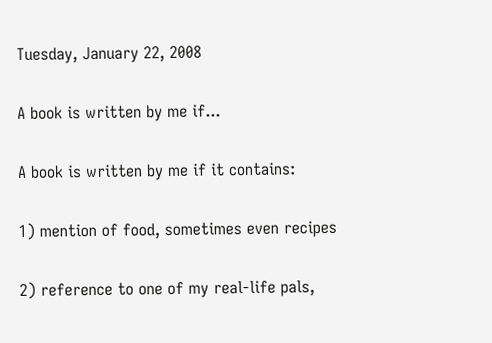Tuesday, January 22, 2008

A book is written by me if...

A book is written by me if it contains:

1) mention of food, sometimes even recipes

2) reference to one of my real-life pals,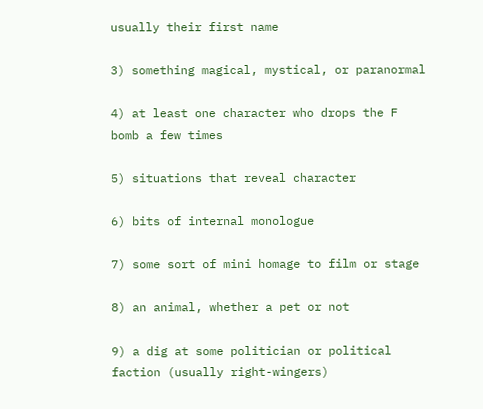usually their first name

3) something magical, mystical, or paranormal

4) at least one character who drops the F bomb a few times

5) situations that reveal character

6) bits of internal monologue

7) some sort of mini homage to film or stage

8) an animal, whether a pet or not

9) a dig at some politician or political faction (usually right-wingers)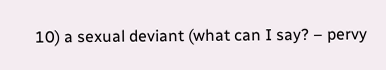10) a sexual deviant (what can I say? – pervy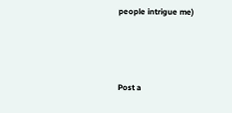people intrigue me)



Post a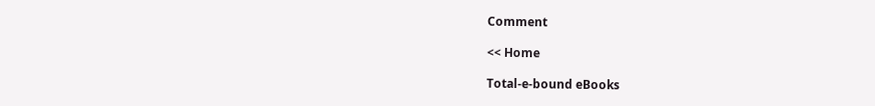Comment

<< Home

Total-e-bound eBooks